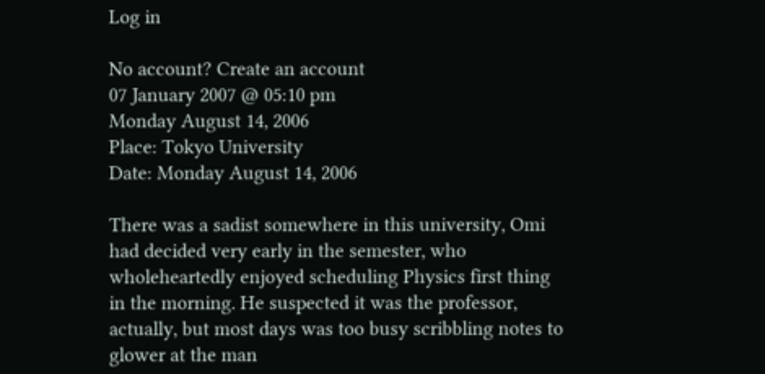Log in

No account? Create an account
07 January 2007 @ 05:10 pm
Monday August 14, 2006
Place: Tokyo University
Date: Monday August 14, 2006

There was a sadist somewhere in this university, Omi had decided very early in the semester, who wholeheartedly enjoyed scheduling Physics first thing in the morning. He suspected it was the professor, actually, but most days was too busy scribbling notes to glower at the man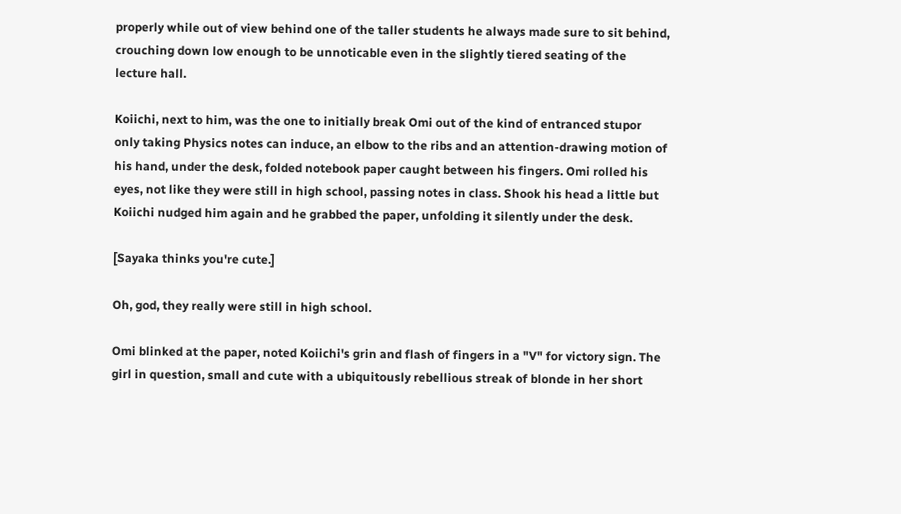properly while out of view behind one of the taller students he always made sure to sit behind, crouching down low enough to be unnoticable even in the slightly tiered seating of the lecture hall.

Koiichi, next to him, was the one to initially break Omi out of the kind of entranced stupor only taking Physics notes can induce, an elbow to the ribs and an attention-drawing motion of his hand, under the desk, folded notebook paper caught between his fingers. Omi rolled his eyes, not like they were still in high school, passing notes in class. Shook his head a little but Koiichi nudged him again and he grabbed the paper, unfolding it silently under the desk.

[Sayaka thinks you're cute.]

Oh, god, they really were still in high school.

Omi blinked at the paper, noted Koiichi's grin and flash of fingers in a "V" for victory sign. The girl in question, small and cute with a ubiquitously rebellious streak of blonde in her short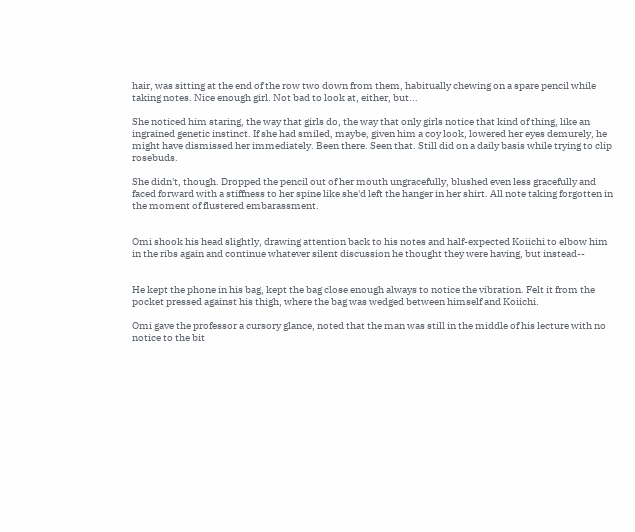hair, was sitting at the end of the row two down from them, habitually chewing on a spare pencil while taking notes. Nice enough girl. Not bad to look at, either, but...

She noticed him staring, the way that girls do, the way that only girls notice that kind of thing, like an ingrained genetic instinct. If she had smiled, maybe, given him a coy look, lowered her eyes demurely, he might have dismissed her immediately. Been there. Seen that. Still did on a daily basis while trying to clip rosebuds.

She didn't, though. Dropped the pencil out of her mouth ungracefully, blushed even less gracefully and faced forward with a stiffness to her spine like she'd left the hanger in her shirt. All note taking forgotten in the moment of flustered embarassment.


Omi shook his head slightly, drawing attention back to his notes and half-expected Koiichi to elbow him in the ribs again and continue whatever silent discussion he thought they were having, but instead--


He kept the phone in his bag, kept the bag close enough always to notice the vibration. Felt it from the pocket pressed against his thigh, where the bag was wedged between himself and Koiichi.

Omi gave the professor a cursory glance, noted that the man was still in the middle of his lecture with no notice to the bit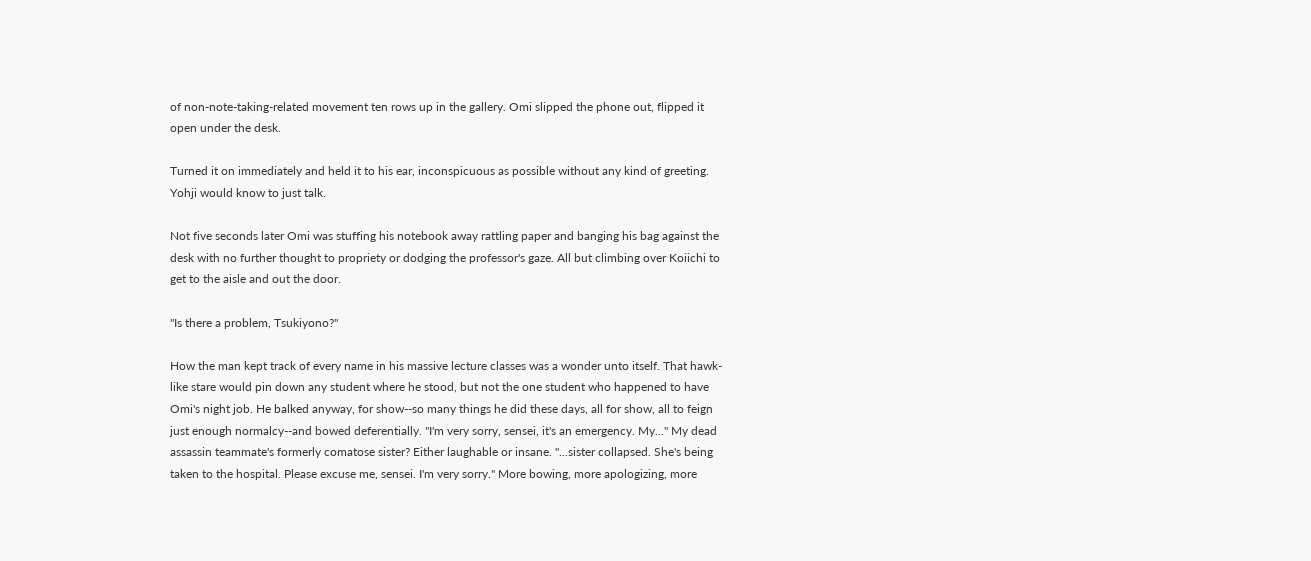of non-note-taking-related movement ten rows up in the gallery. Omi slipped the phone out, flipped it open under the desk.

Turned it on immediately and held it to his ear, inconspicuous as possible without any kind of greeting. Yohji would know to just talk.

Not five seconds later Omi was stuffing his notebook away rattling paper and banging his bag against the desk with no further thought to propriety or dodging the professor's gaze. All but climbing over Koiichi to get to the aisle and out the door.

"Is there a problem, Tsukiyono?"

How the man kept track of every name in his massive lecture classes was a wonder unto itself. That hawk-like stare would pin down any student where he stood, but not the one student who happened to have Omi's night job. He balked anyway, for show--so many things he did these days, all for show, all to feign just enough normalcy--and bowed deferentially. "I'm very sorry, sensei, it's an emergency. My..." My dead assassin teammate's formerly comatose sister? Either laughable or insane. "...sister collapsed. She's being taken to the hospital. Please excuse me, sensei. I'm very sorry." More bowing, more apologizing, more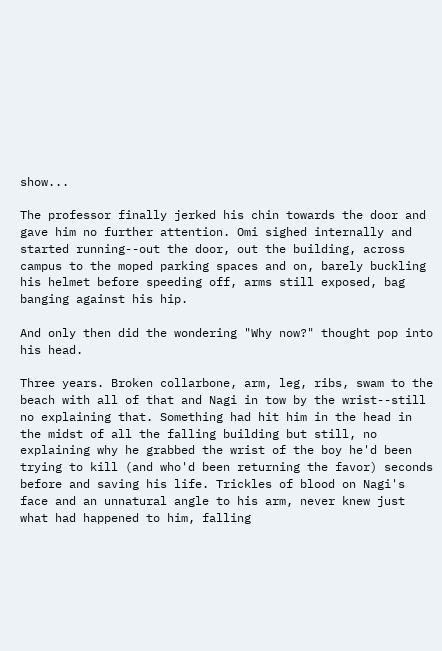show...

The professor finally jerked his chin towards the door and gave him no further attention. Omi sighed internally and started running--out the door, out the building, across campus to the moped parking spaces and on, barely buckling his helmet before speeding off, arms still exposed, bag banging against his hip.

And only then did the wondering "Why now?" thought pop into his head.

Three years. Broken collarbone, arm, leg, ribs, swam to the beach with all of that and Nagi in tow by the wrist--still no explaining that. Something had hit him in the head in the midst of all the falling building but still, no explaining why he grabbed the wrist of the boy he'd been trying to kill (and who'd been returning the favor) seconds before and saving his life. Trickles of blood on Nagi's face and an unnatural angle to his arm, never knew just what had happened to him, falling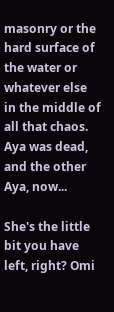masonry or the hard surface of the water or whatever else in the middle of all that chaos. Aya was dead, and the other Aya, now...

She's the little bit you have left, right? Omi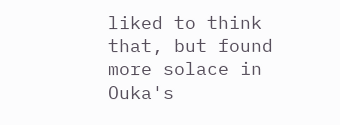liked to think that, but found more solace in Ouka's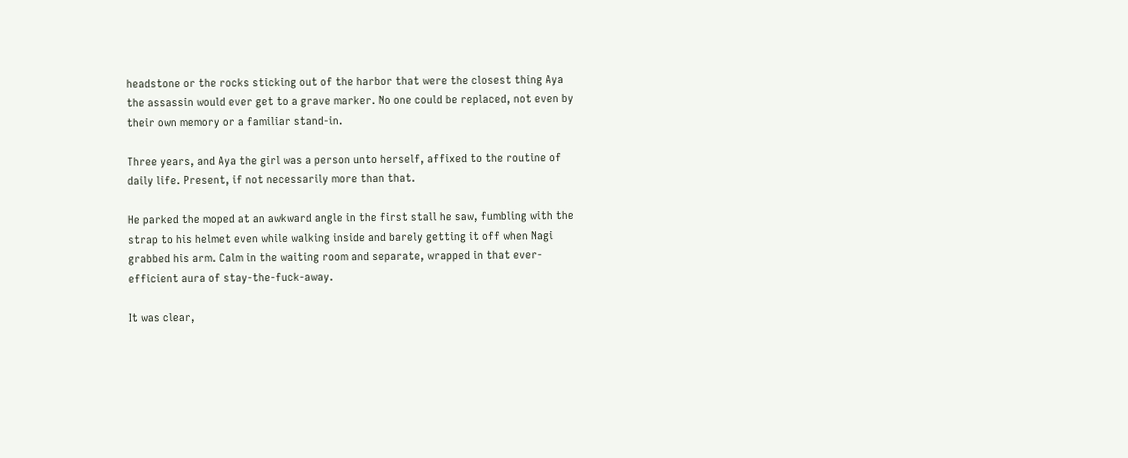headstone or the rocks sticking out of the harbor that were the closest thing Aya the assassin would ever get to a grave marker. No one could be replaced, not even by their own memory or a familiar stand-in.

Three years, and Aya the girl was a person unto herself, affixed to the routine of daily life. Present, if not necessarily more than that.

He parked the moped at an awkward angle in the first stall he saw, fumbling with the strap to his helmet even while walking inside and barely getting it off when Nagi grabbed his arm. Calm in the waiting room and separate, wrapped in that ever-efficient aura of stay-the-fuck-away.

It was clear,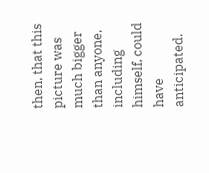then, that this picture was much bigger than anyone, including himself, could have anticipated.